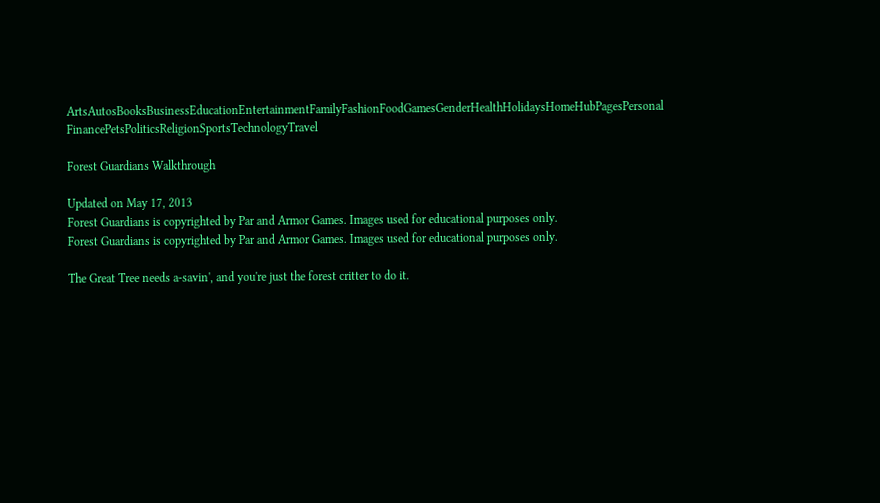ArtsAutosBooksBusinessEducationEntertainmentFamilyFashionFoodGamesGenderHealthHolidaysHomeHubPagesPersonal FinancePetsPoliticsReligionSportsTechnologyTravel

Forest Guardians Walkthrough

Updated on May 17, 2013
Forest Guardians is copyrighted by Par and Armor Games. Images used for educational purposes only.
Forest Guardians is copyrighted by Par and Armor Games. Images used for educational purposes only.

The Great Tree needs a-savin', and you're just the forest critter to do it.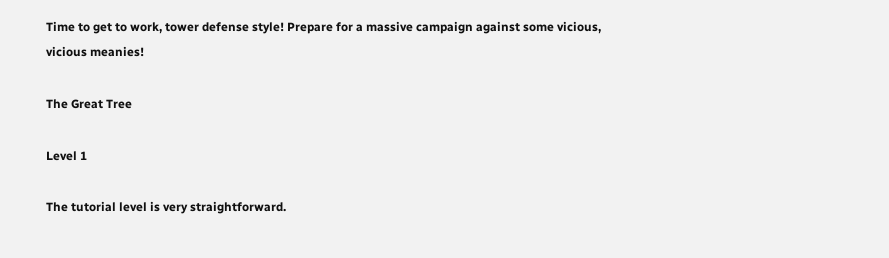Time to get to work, tower defense style! Prepare for a massive campaign against some vicious, vicious meanies!

The Great Tree

Level 1

The tutorial level is very straightforward.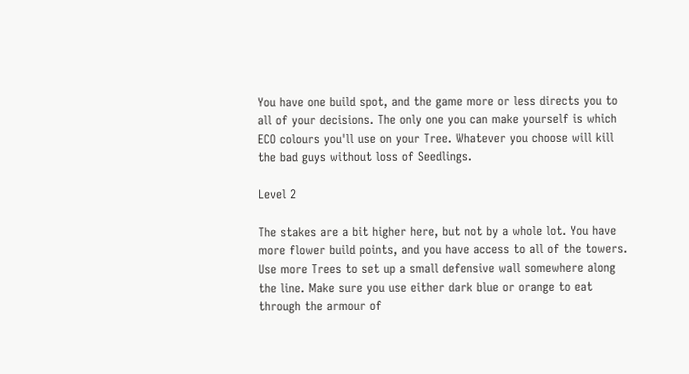You have one build spot, and the game more or less directs you to all of your decisions. The only one you can make yourself is which ECO colours you'll use on your Tree. Whatever you choose will kill the bad guys without loss of Seedlings.

Level 2

The stakes are a bit higher here, but not by a whole lot. You have more flower build points, and you have access to all of the towers. Use more Trees to set up a small defensive wall somewhere along the line. Make sure you use either dark blue or orange to eat through the armour of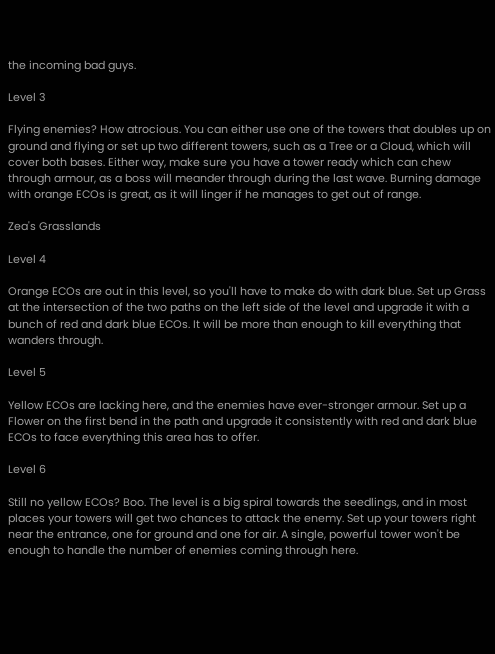the incoming bad guys.

Level 3

Flying enemies? How atrocious. You can either use one of the towers that doubles up on ground and flying or set up two different towers, such as a Tree or a Cloud, which will cover both bases. Either way, make sure you have a tower ready which can chew through armour, as a boss will meander through during the last wave. Burning damage with orange ECOs is great, as it will linger if he manages to get out of range.

Zea's Grasslands

Level 4

Orange ECOs are out in this level, so you'll have to make do with dark blue. Set up Grass at the intersection of the two paths on the left side of the level and upgrade it with a bunch of red and dark blue ECOs. It will be more than enough to kill everything that wanders through.

Level 5

Yellow ECOs are lacking here, and the enemies have ever-stronger armour. Set up a Flower on the first bend in the path and upgrade it consistently with red and dark blue ECOs to face everything this area has to offer.

Level 6

Still no yellow ECOs? Boo. The level is a big spiral towards the seedlings, and in most places your towers will get two chances to attack the enemy. Set up your towers right near the entrance, one for ground and one for air. A single, powerful tower won't be enough to handle the number of enemies coming through here.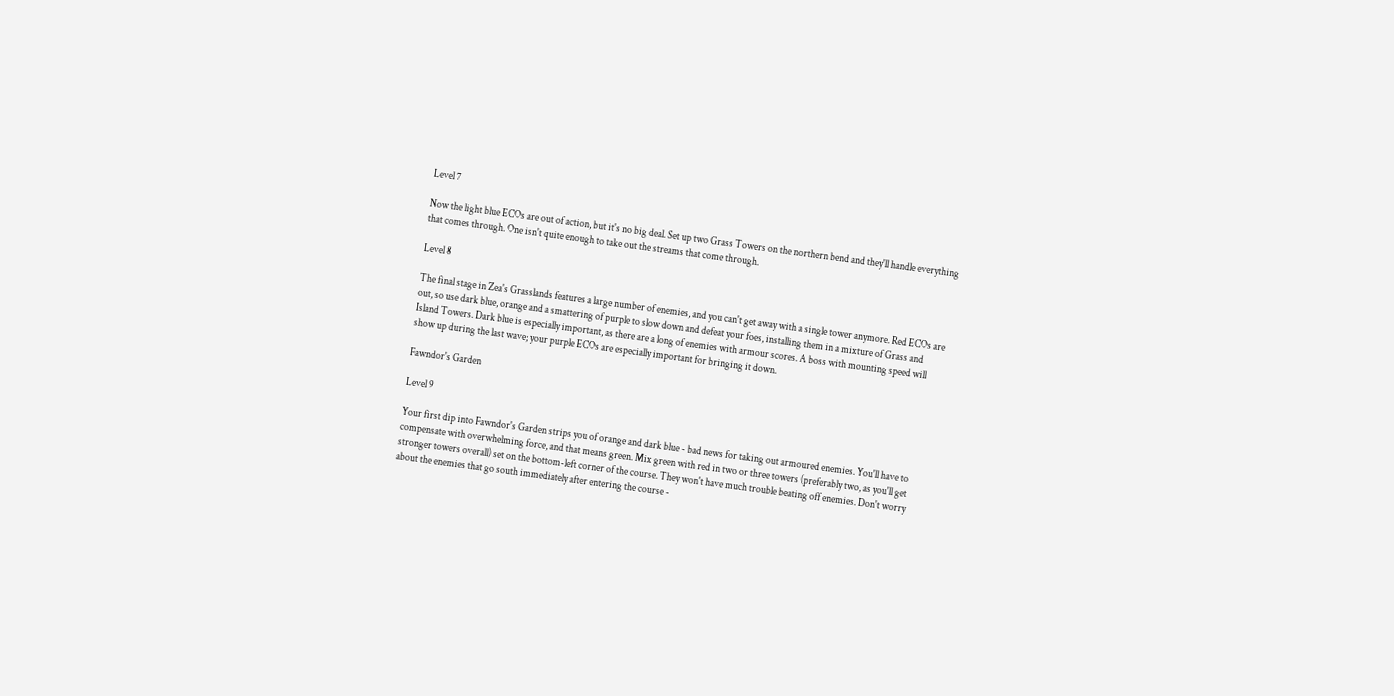Level 7

Now the light blue ECOs are out of action, but it's no big deal. Set up two Grass Towers on the northern bend and they'll handle everything that comes through. One isn't quite enough to take out the streams that come through.

Level 8

The final stage in Zea's Grasslands features a large number of enemies, and you can't get away with a single tower anymore. Red ECOs are out, so use dark blue, orange and a smattering of purple to slow down and defeat your foes, installing them in a mixture of Grass and Island Towers. Dark blue is especially important, as there are a long of enemies with armour scores. A boss with mounting speed will show up during the last wave; your purple ECOs are especially important for bringing it down.

Fawndor's Garden

Level 9

Your first dip into Fawndor's Garden strips you of orange and dark blue - bad news for taking out armoured enemies. You'll have to compensate with overwhelming force, and that means green. Mix green with red in two or three towers (preferably two, as you'll get stronger towers overall) set on the bottom-left corner of the course. They won't have much trouble beating off enemies. Don't worry about the enemies that go south immediately after entering the course -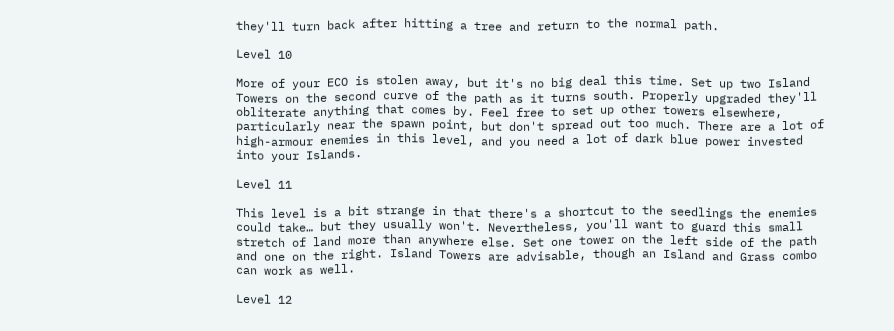they'll turn back after hitting a tree and return to the normal path.

Level 10

More of your ECO is stolen away, but it's no big deal this time. Set up two Island Towers on the second curve of the path as it turns south. Properly upgraded they'll obliterate anything that comes by. Feel free to set up other towers elsewhere, particularly near the spawn point, but don't spread out too much. There are a lot of high-armour enemies in this level, and you need a lot of dark blue power invested into your Islands.

Level 11

This level is a bit strange in that there's a shortcut to the seedlings the enemies could take… but they usually won't. Nevertheless, you'll want to guard this small stretch of land more than anywhere else. Set one tower on the left side of the path and one on the right. Island Towers are advisable, though an Island and Grass combo can work as well.

Level 12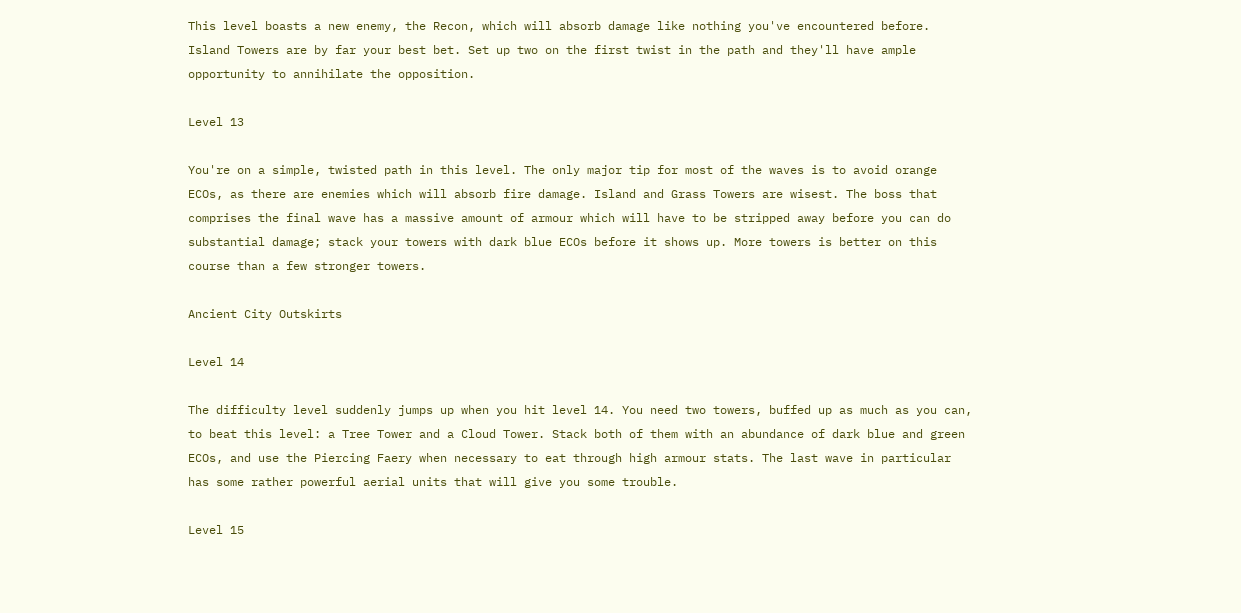This level boasts a new enemy, the Recon, which will absorb damage like nothing you've encountered before. Island Towers are by far your best bet. Set up two on the first twist in the path and they'll have ample opportunity to annihilate the opposition.

Level 13

You're on a simple, twisted path in this level. The only major tip for most of the waves is to avoid orange ECOs, as there are enemies which will absorb fire damage. Island and Grass Towers are wisest. The boss that comprises the final wave has a massive amount of armour which will have to be stripped away before you can do substantial damage; stack your towers with dark blue ECOs before it shows up. More towers is better on this course than a few stronger towers.

Ancient City Outskirts

Level 14

The difficulty level suddenly jumps up when you hit level 14. You need two towers, buffed up as much as you can, to beat this level: a Tree Tower and a Cloud Tower. Stack both of them with an abundance of dark blue and green ECOs, and use the Piercing Faery when necessary to eat through high armour stats. The last wave in particular has some rather powerful aerial units that will give you some trouble.

Level 15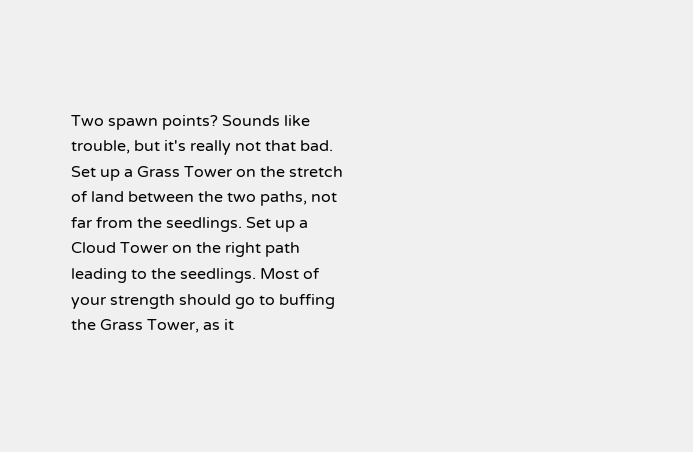Two spawn points? Sounds like trouble, but it's really not that bad. Set up a Grass Tower on the stretch of land between the two paths, not far from the seedlings. Set up a Cloud Tower on the right path leading to the seedlings. Most of your strength should go to buffing the Grass Tower, as it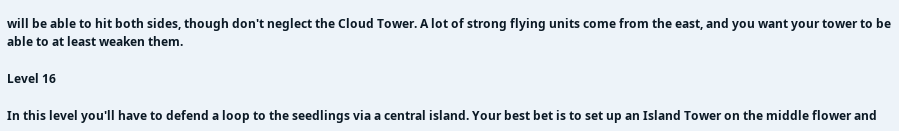will be able to hit both sides, though don't neglect the Cloud Tower. A lot of strong flying units come from the east, and you want your tower to be able to at least weaken them.

Level 16

In this level you'll have to defend a loop to the seedlings via a central island. Your best bet is to set up an Island Tower on the middle flower and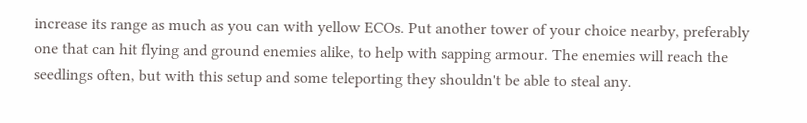increase its range as much as you can with yellow ECOs. Put another tower of your choice nearby, preferably one that can hit flying and ground enemies alike, to help with sapping armour. The enemies will reach the seedlings often, but with this setup and some teleporting they shouldn't be able to steal any.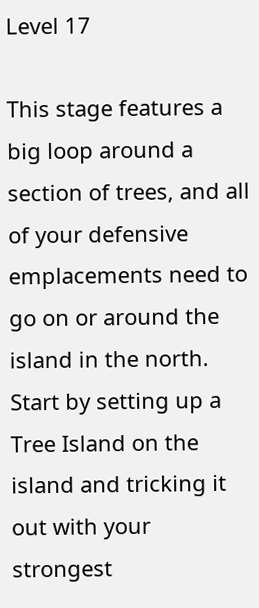Level 17

This stage features a big loop around a section of trees, and all of your defensive emplacements need to go on or around the island in the north. Start by setting up a Tree Island on the island and tricking it out with your strongest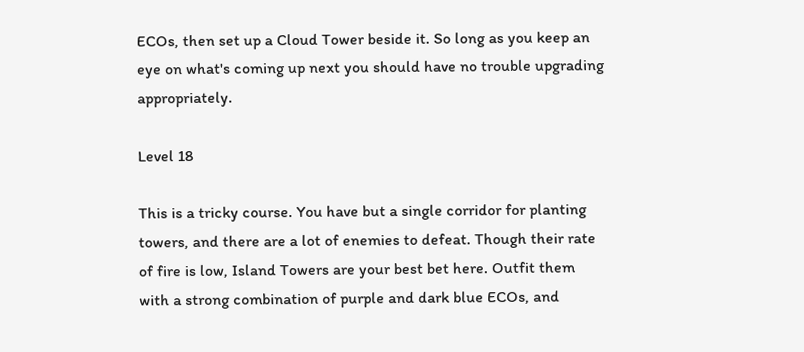ECOs, then set up a Cloud Tower beside it. So long as you keep an eye on what's coming up next you should have no trouble upgrading appropriately.

Level 18

This is a tricky course. You have but a single corridor for planting towers, and there are a lot of enemies to defeat. Though their rate of fire is low, Island Towers are your best bet here. Outfit them with a strong combination of purple and dark blue ECOs, and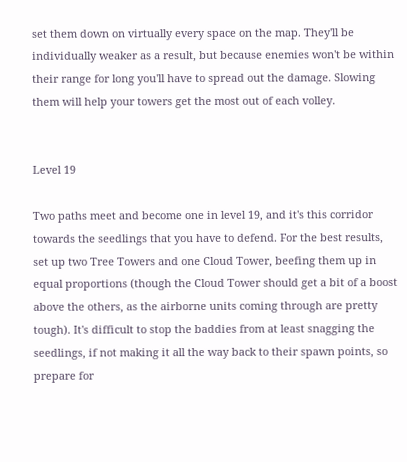set them down on virtually every space on the map. They'll be individually weaker as a result, but because enemies won't be within their range for long you'll have to spread out the damage. Slowing them will help your towers get the most out of each volley.


Level 19

Two paths meet and become one in level 19, and it's this corridor towards the seedlings that you have to defend. For the best results, set up two Tree Towers and one Cloud Tower, beefing them up in equal proportions (though the Cloud Tower should get a bit of a boost above the others, as the airborne units coming through are pretty tough). It's difficult to stop the baddies from at least snagging the seedlings, if not making it all the way back to their spawn points, so prepare for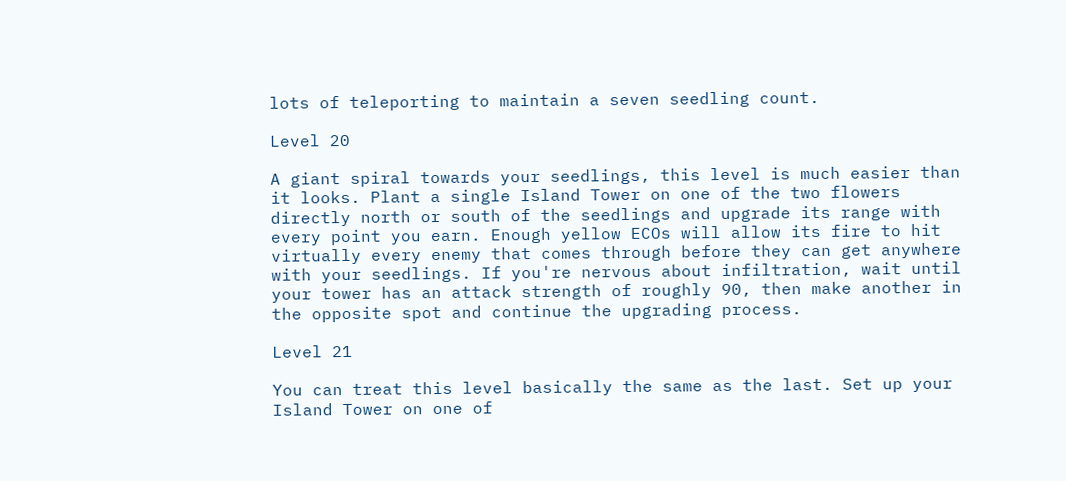lots of teleporting to maintain a seven seedling count.

Level 20

A giant spiral towards your seedlings, this level is much easier than it looks. Plant a single Island Tower on one of the two flowers directly north or south of the seedlings and upgrade its range with every point you earn. Enough yellow ECOs will allow its fire to hit virtually every enemy that comes through before they can get anywhere with your seedlings. If you're nervous about infiltration, wait until your tower has an attack strength of roughly 90, then make another in the opposite spot and continue the upgrading process.

Level 21

You can treat this level basically the same as the last. Set up your Island Tower on one of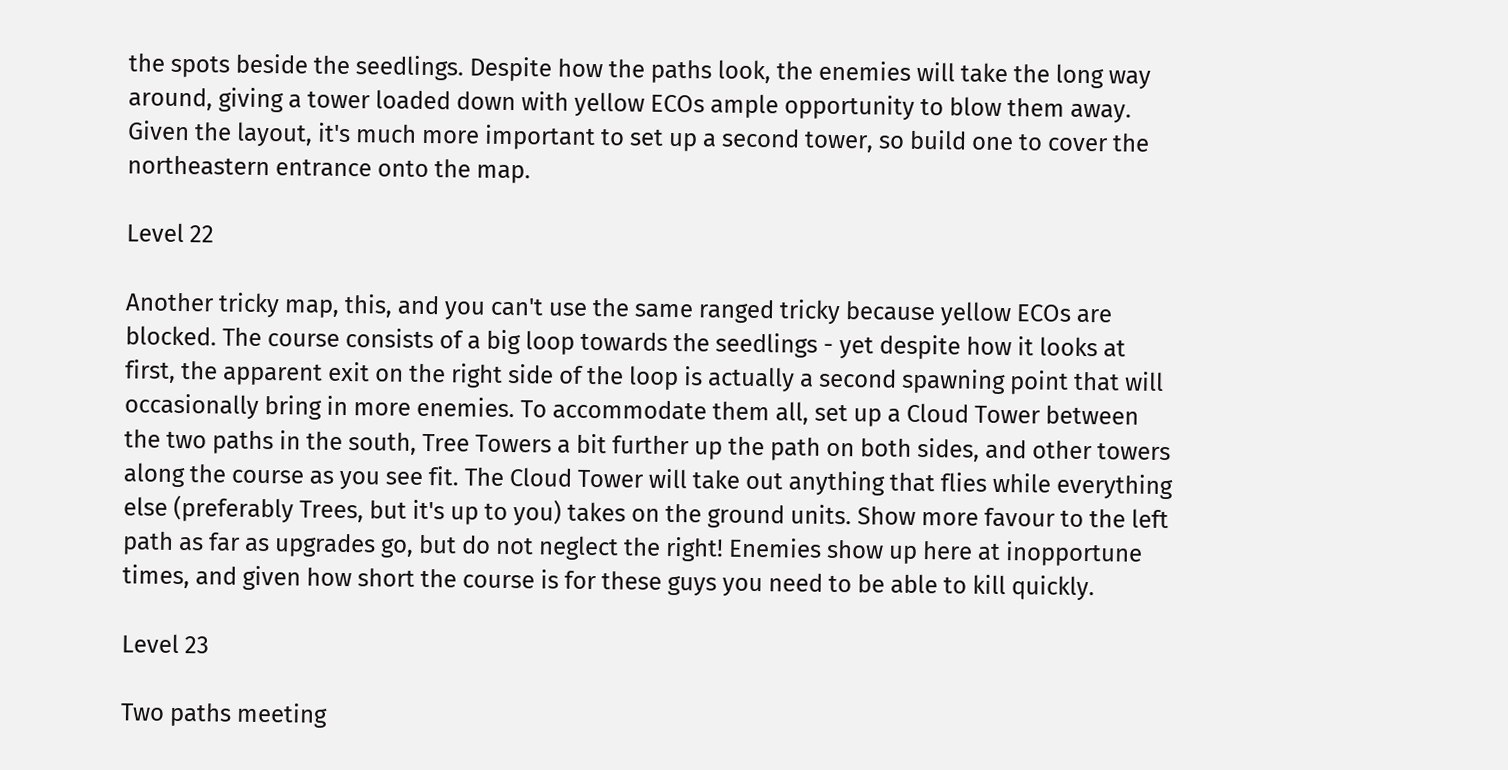the spots beside the seedlings. Despite how the paths look, the enemies will take the long way around, giving a tower loaded down with yellow ECOs ample opportunity to blow them away. Given the layout, it's much more important to set up a second tower, so build one to cover the northeastern entrance onto the map.

Level 22

Another tricky map, this, and you can't use the same ranged tricky because yellow ECOs are blocked. The course consists of a big loop towards the seedlings - yet despite how it looks at first, the apparent exit on the right side of the loop is actually a second spawning point that will occasionally bring in more enemies. To accommodate them all, set up a Cloud Tower between the two paths in the south, Tree Towers a bit further up the path on both sides, and other towers along the course as you see fit. The Cloud Tower will take out anything that flies while everything else (preferably Trees, but it's up to you) takes on the ground units. Show more favour to the left path as far as upgrades go, but do not neglect the right! Enemies show up here at inopportune times, and given how short the course is for these guys you need to be able to kill quickly.

Level 23

Two paths meeting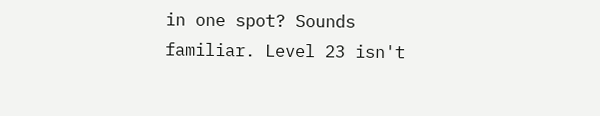in one spot? Sounds familiar. Level 23 isn't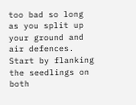too bad so long as you split up your ground and air defences. Start by flanking the seedlings on both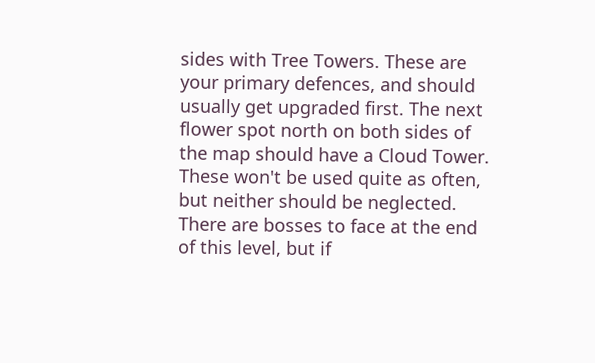sides with Tree Towers. These are your primary defences, and should usually get upgraded first. The next flower spot north on both sides of the map should have a Cloud Tower. These won't be used quite as often, but neither should be neglected. There are bosses to face at the end of this level, but if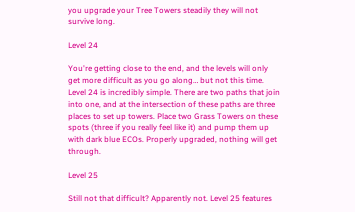you upgrade your Tree Towers steadily they will not survive long.

Level 24

You're getting close to the end, and the levels will only get more difficult as you go along… but not this time. Level 24 is incredibly simple. There are two paths that join into one, and at the intersection of these paths are three places to set up towers. Place two Grass Towers on these spots (three if you really feel like it) and pump them up with dark blue ECOs. Properly upgraded, nothing will get through.

Level 25

Still not that difficult? Apparently not. Level 25 features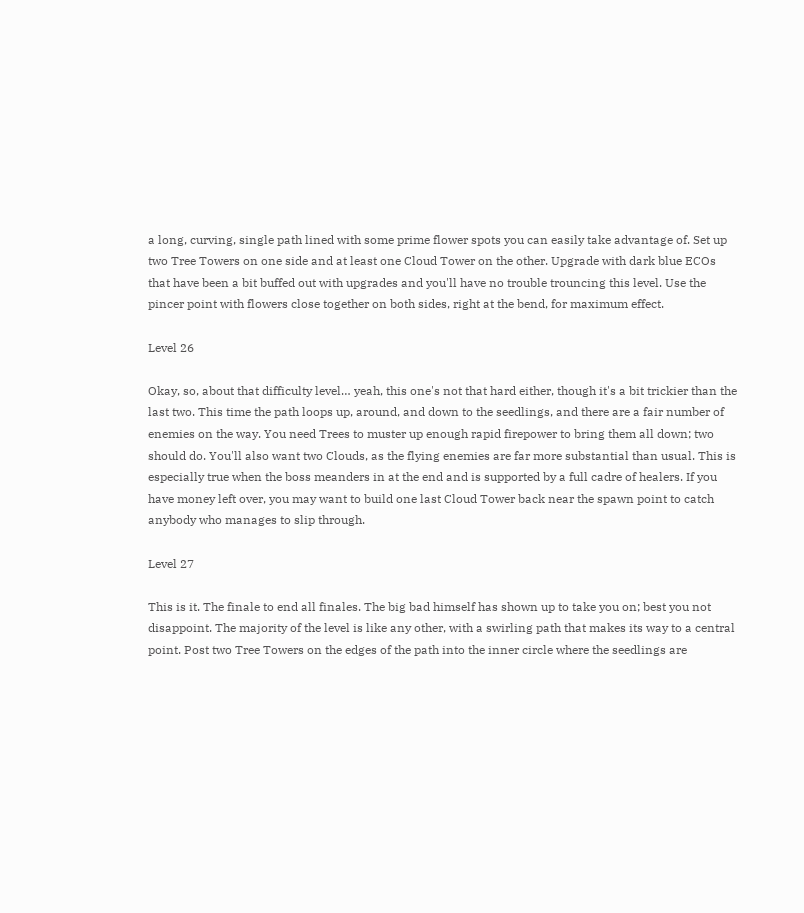a long, curving, single path lined with some prime flower spots you can easily take advantage of. Set up two Tree Towers on one side and at least one Cloud Tower on the other. Upgrade with dark blue ECOs that have been a bit buffed out with upgrades and you'll have no trouble trouncing this level. Use the pincer point with flowers close together on both sides, right at the bend, for maximum effect.

Level 26

Okay, so, about that difficulty level… yeah, this one's not that hard either, though it's a bit trickier than the last two. This time the path loops up, around, and down to the seedlings, and there are a fair number of enemies on the way. You need Trees to muster up enough rapid firepower to bring them all down; two should do. You'll also want two Clouds, as the flying enemies are far more substantial than usual. This is especially true when the boss meanders in at the end and is supported by a full cadre of healers. If you have money left over, you may want to build one last Cloud Tower back near the spawn point to catch anybody who manages to slip through.

Level 27

This is it. The finale to end all finales. The big bad himself has shown up to take you on; best you not disappoint. The majority of the level is like any other, with a swirling path that makes its way to a central point. Post two Tree Towers on the edges of the path into the inner circle where the seedlings are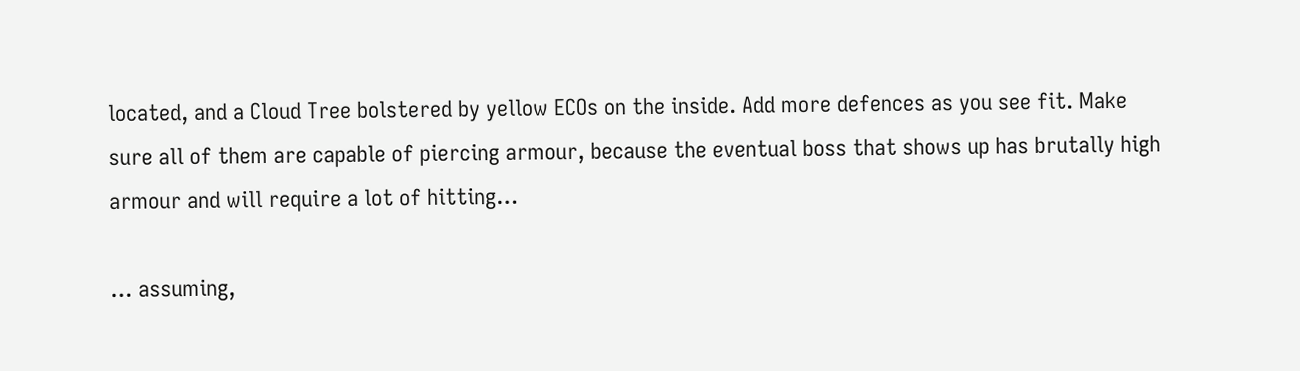located, and a Cloud Tree bolstered by yellow ECOs on the inside. Add more defences as you see fit. Make sure all of them are capable of piercing armour, because the eventual boss that shows up has brutally high armour and will require a lot of hitting…

… assuming,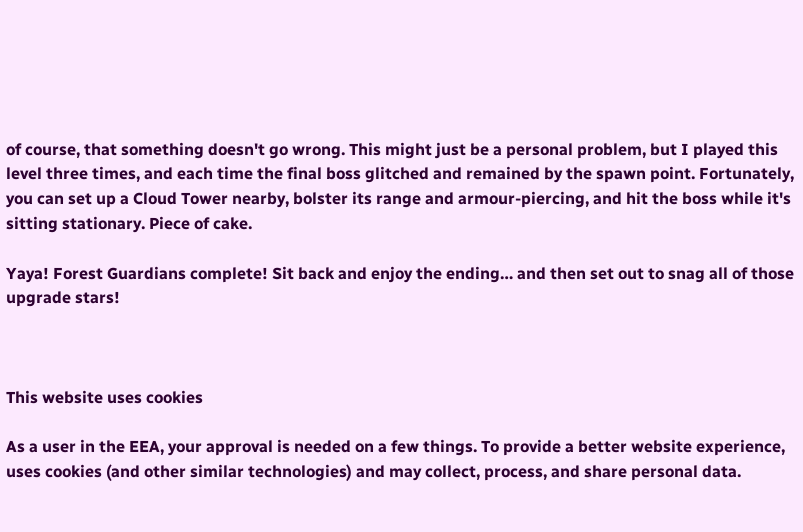of course, that something doesn't go wrong. This might just be a personal problem, but I played this level three times, and each time the final boss glitched and remained by the spawn point. Fortunately, you can set up a Cloud Tower nearby, bolster its range and armour-piercing, and hit the boss while it's sitting stationary. Piece of cake.

Yaya! Forest Guardians complete! Sit back and enjoy the ending… and then set out to snag all of those upgrade stars!



This website uses cookies

As a user in the EEA, your approval is needed on a few things. To provide a better website experience, uses cookies (and other similar technologies) and may collect, process, and share personal data.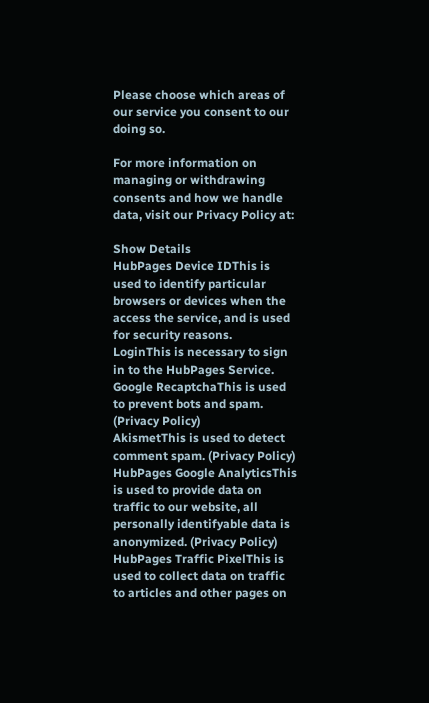Please choose which areas of our service you consent to our doing so.

For more information on managing or withdrawing consents and how we handle data, visit our Privacy Policy at:

Show Details
HubPages Device IDThis is used to identify particular browsers or devices when the access the service, and is used for security reasons.
LoginThis is necessary to sign in to the HubPages Service.
Google RecaptchaThis is used to prevent bots and spam. (Privacy Policy)
AkismetThis is used to detect comment spam. (Privacy Policy)
HubPages Google AnalyticsThis is used to provide data on traffic to our website, all personally identifyable data is anonymized. (Privacy Policy)
HubPages Traffic PixelThis is used to collect data on traffic to articles and other pages on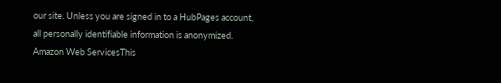our site. Unless you are signed in to a HubPages account, all personally identifiable information is anonymized.
Amazon Web ServicesThis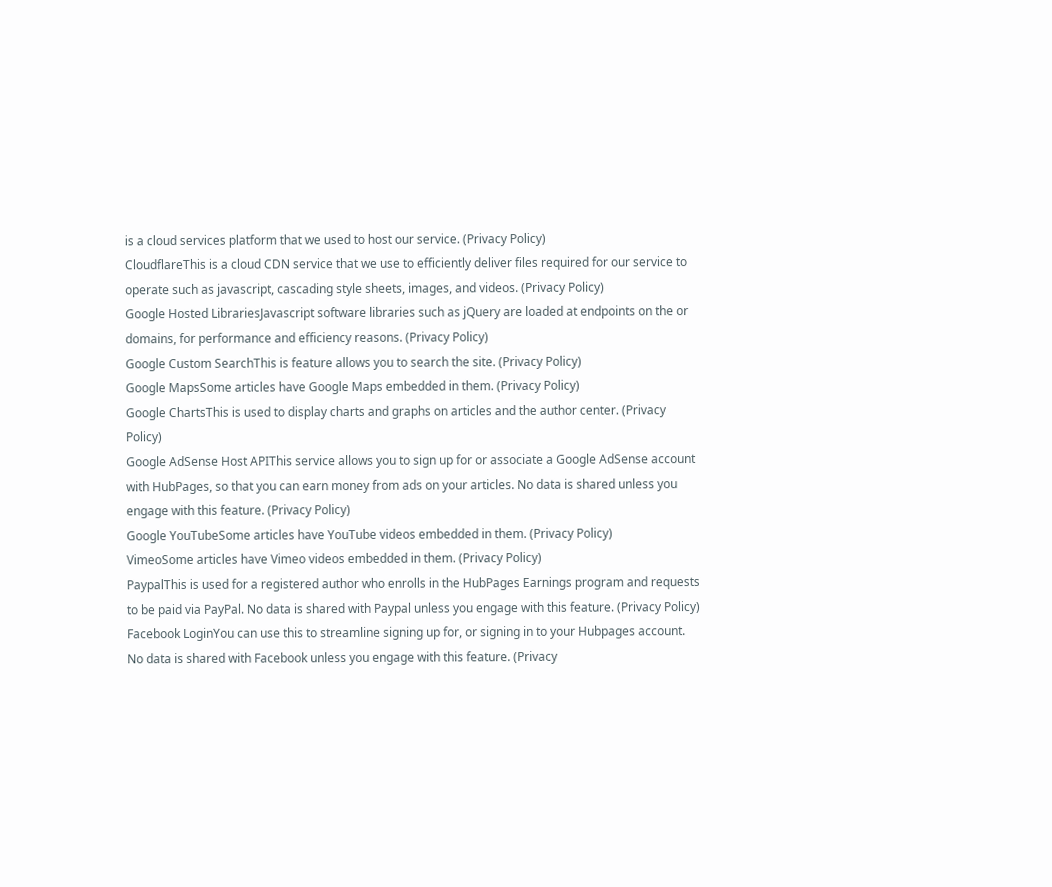is a cloud services platform that we used to host our service. (Privacy Policy)
CloudflareThis is a cloud CDN service that we use to efficiently deliver files required for our service to operate such as javascript, cascading style sheets, images, and videos. (Privacy Policy)
Google Hosted LibrariesJavascript software libraries such as jQuery are loaded at endpoints on the or domains, for performance and efficiency reasons. (Privacy Policy)
Google Custom SearchThis is feature allows you to search the site. (Privacy Policy)
Google MapsSome articles have Google Maps embedded in them. (Privacy Policy)
Google ChartsThis is used to display charts and graphs on articles and the author center. (Privacy Policy)
Google AdSense Host APIThis service allows you to sign up for or associate a Google AdSense account with HubPages, so that you can earn money from ads on your articles. No data is shared unless you engage with this feature. (Privacy Policy)
Google YouTubeSome articles have YouTube videos embedded in them. (Privacy Policy)
VimeoSome articles have Vimeo videos embedded in them. (Privacy Policy)
PaypalThis is used for a registered author who enrolls in the HubPages Earnings program and requests to be paid via PayPal. No data is shared with Paypal unless you engage with this feature. (Privacy Policy)
Facebook LoginYou can use this to streamline signing up for, or signing in to your Hubpages account. No data is shared with Facebook unless you engage with this feature. (Privacy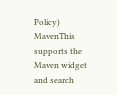Policy)
MavenThis supports the Maven widget and search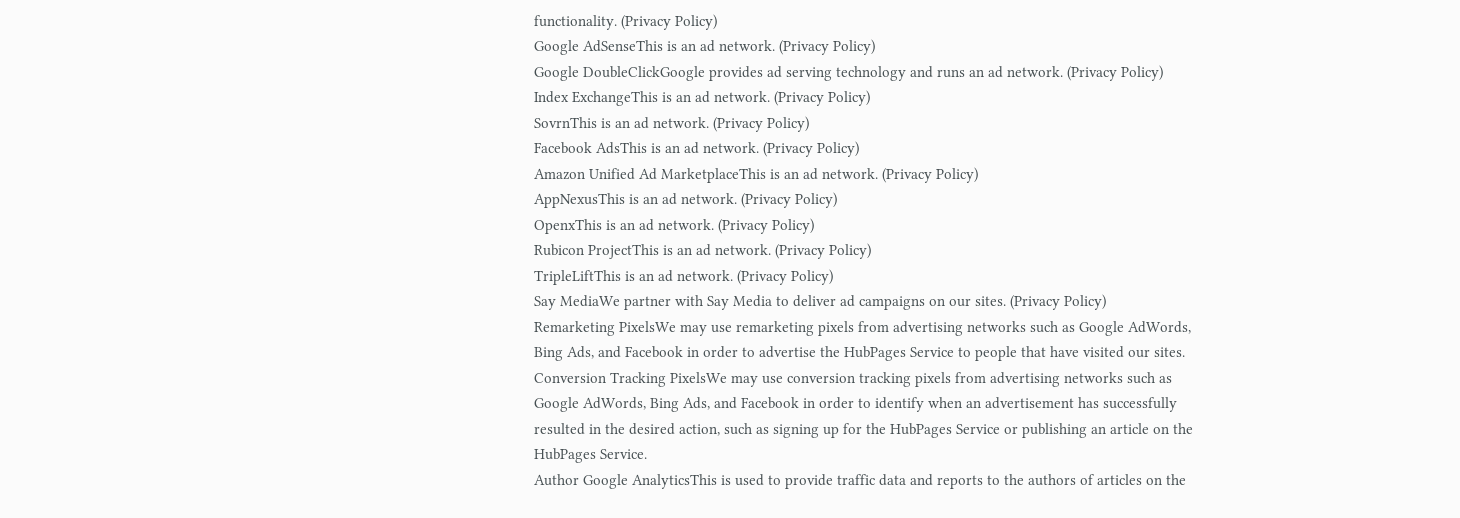functionality. (Privacy Policy)
Google AdSenseThis is an ad network. (Privacy Policy)
Google DoubleClickGoogle provides ad serving technology and runs an ad network. (Privacy Policy)
Index ExchangeThis is an ad network. (Privacy Policy)
SovrnThis is an ad network. (Privacy Policy)
Facebook AdsThis is an ad network. (Privacy Policy)
Amazon Unified Ad MarketplaceThis is an ad network. (Privacy Policy)
AppNexusThis is an ad network. (Privacy Policy)
OpenxThis is an ad network. (Privacy Policy)
Rubicon ProjectThis is an ad network. (Privacy Policy)
TripleLiftThis is an ad network. (Privacy Policy)
Say MediaWe partner with Say Media to deliver ad campaigns on our sites. (Privacy Policy)
Remarketing PixelsWe may use remarketing pixels from advertising networks such as Google AdWords, Bing Ads, and Facebook in order to advertise the HubPages Service to people that have visited our sites.
Conversion Tracking PixelsWe may use conversion tracking pixels from advertising networks such as Google AdWords, Bing Ads, and Facebook in order to identify when an advertisement has successfully resulted in the desired action, such as signing up for the HubPages Service or publishing an article on the HubPages Service.
Author Google AnalyticsThis is used to provide traffic data and reports to the authors of articles on the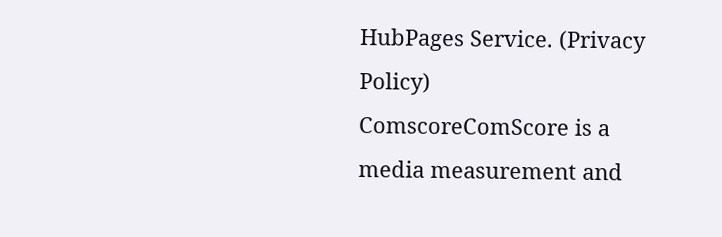HubPages Service. (Privacy Policy)
ComscoreComScore is a media measurement and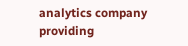analytics company providing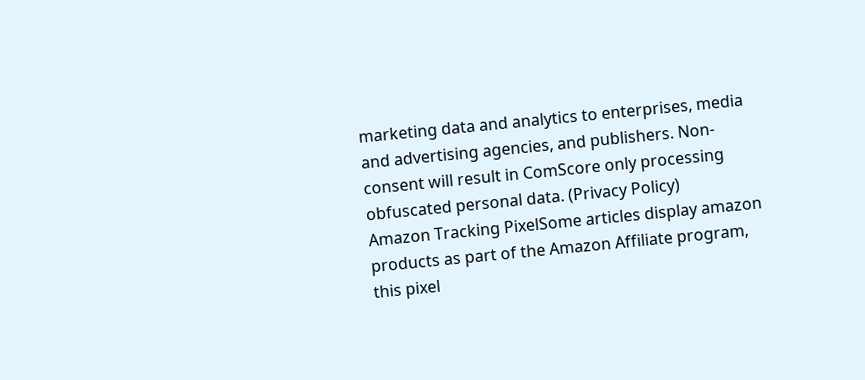marketing data and analytics to enterprises, media and advertising agencies, and publishers. Non-consent will result in ComScore only processing obfuscated personal data. (Privacy Policy)
Amazon Tracking PixelSome articles display amazon products as part of the Amazon Affiliate program, this pixel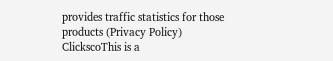provides traffic statistics for those products (Privacy Policy)
ClickscoThis is a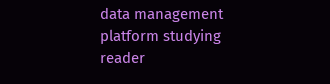data management platform studying reader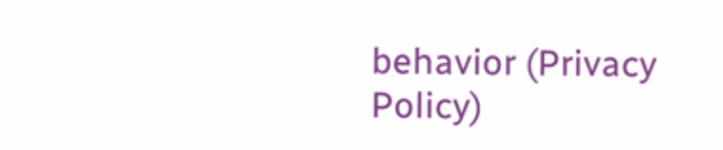behavior (Privacy Policy)